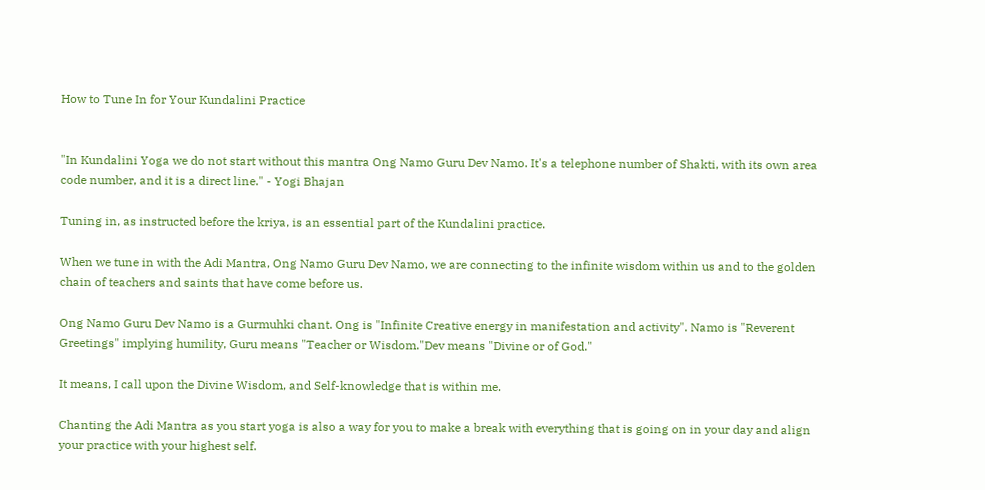How to Tune In for Your Kundalini Practice


"In Kundalini Yoga we do not start without this mantra Ong Namo Guru Dev Namo. It's a telephone number of Shakti, with its own area code number, and it is a direct line." - Yogi Bhajan

Tuning in, as instructed before the kriya, is an essential part of the Kundalini practice.

When we tune in with the Adi Mantra, Ong Namo Guru Dev Namo, we are connecting to the infinite wisdom within us and to the golden chain of teachers and saints that have come before us.

Ong Namo Guru Dev Namo is a Gurmuhki chant. Ong is "Infinite Creative energy in manifestation and activity". Namo is "Reverent Greetings" implying humility, Guru means "Teacher or Wisdom."Dev means "Divine or of God."

It means, I call upon the Divine Wisdom, and Self-knowledge that is within me.

Chanting the Adi Mantra as you start yoga is also a way for you to make a break with everything that is going on in your day and align your practice with your highest self.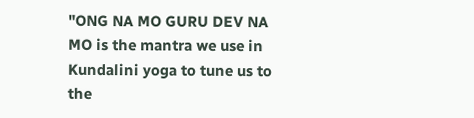"ONG NA MO GURU DEV NA MO is the mantra we use in Kundalini yoga to tune us to the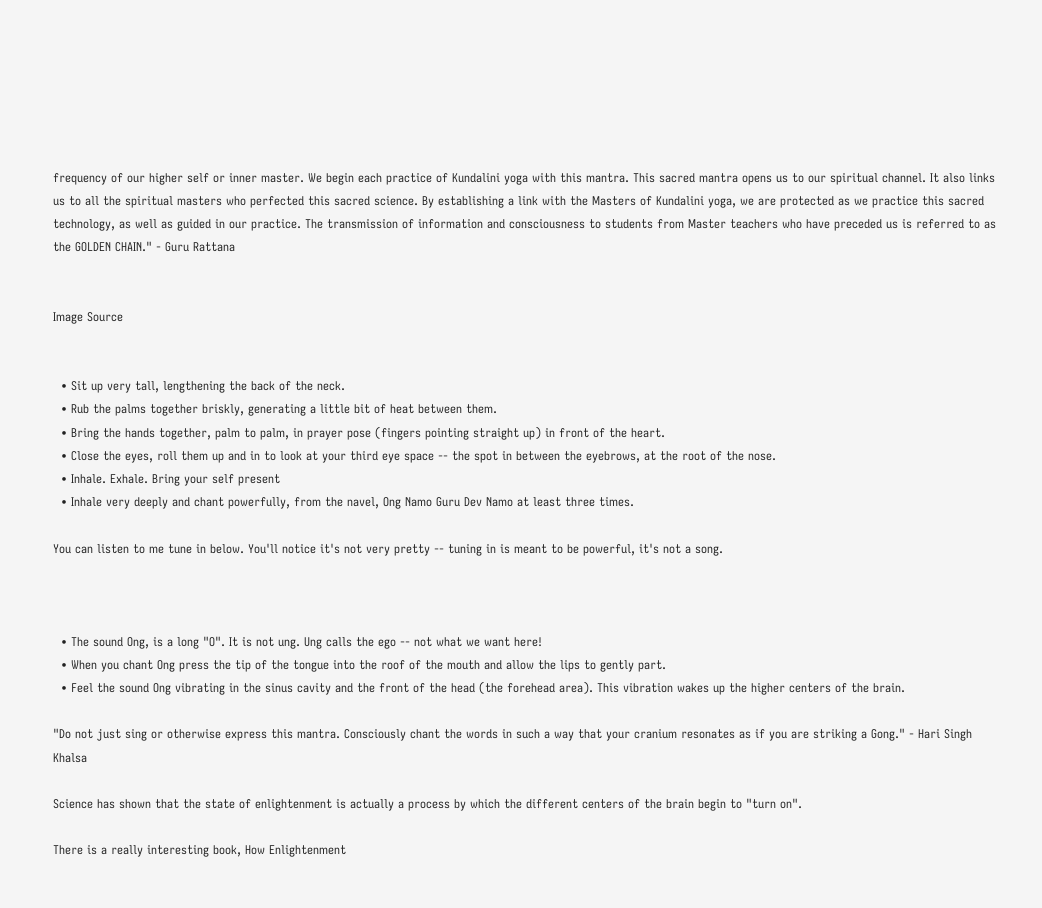frequency of our higher self or inner master. We begin each practice of Kundalini yoga with this mantra. This sacred mantra opens us to our spiritual channel. It also links us to all the spiritual masters who perfected this sacred science. By establishing a link with the Masters of Kundalini yoga, we are protected as we practice this sacred technology, as well as guided in our practice. The transmission of information and consciousness to students from Master teachers who have preceded us is referred to as the GOLDEN CHAIN." - Guru Rattana


Image Source


  • Sit up very tall, lengthening the back of the neck.
  • Rub the palms together briskly, generating a little bit of heat between them.
  • Bring the hands together, palm to palm, in prayer pose (fingers pointing straight up) in front of the heart.
  • Close the eyes, roll them up and in to look at your third eye space -- the spot in between the eyebrows, at the root of the nose.
  • Inhale. Exhale. Bring your self present
  • Inhale very deeply and chant powerfully, from the navel, Ong Namo Guru Dev Namo at least three times.

You can listen to me tune in below. You'll notice it's not very pretty -- tuning in is meant to be powerful, it's not a song.



  • The sound Ong, is a long "O". It is not ung. Ung calls the ego -- not what we want here!
  • When you chant Ong press the tip of the tongue into the roof of the mouth and allow the lips to gently part.
  • Feel the sound Ong vibrating in the sinus cavity and the front of the head (the forehead area). This vibration wakes up the higher centers of the brain.

"Do not just sing or otherwise express this mantra. Consciously chant the words in such a way that your cranium resonates as if you are striking a Gong." - Hari Singh Khalsa

Science has shown that the state of enlightenment is actually a process by which the different centers of the brain begin to "turn on".

There is a really interesting book, How Enlightenment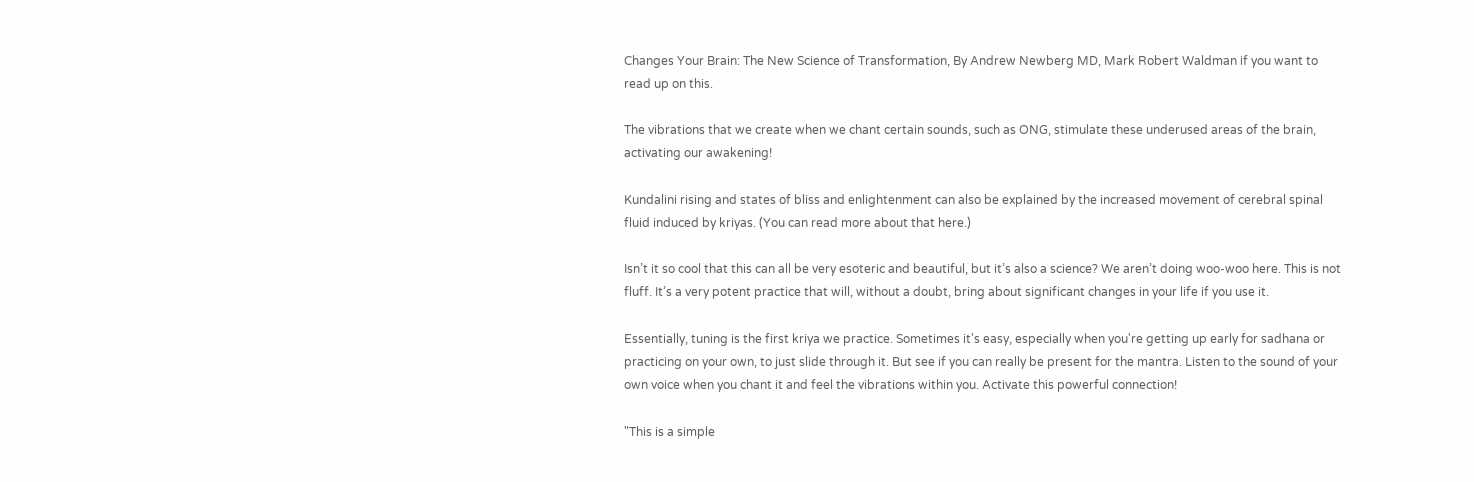Changes Your Brain: The New Science of Transformation, By Andrew Newberg MD, Mark Robert Waldman if you want to read up on this.

The vibrations that we create when we chant certain sounds, such as ONG, stimulate these underused areas of the brain, activating our awakening!

Kundalini rising and states of bliss and enlightenment can also be explained by the increased movement of cerebral spinal fluid induced by kriyas. (You can read more about that here.)

Isn’t it so cool that this can all be very esoteric and beautiful, but it’s also a science? We aren’t doing woo-woo here. This is not fluff. It’s a very potent practice that will, without a doubt, bring about significant changes in your life if you use it.

Essentially, tuning is the first kriya we practice. Sometimes it's easy, especially when you're getting up early for sadhana or practicing on your own, to just slide through it. But see if you can really be present for the mantra. Listen to the sound of your own voice when you chant it and feel the vibrations within you. Activate this powerful connection!

"This is a simple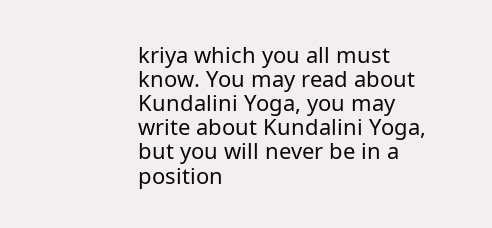kriya which you all must know. You may read about Kundalini Yoga, you may write about Kundalini Yoga, but you will never be in a position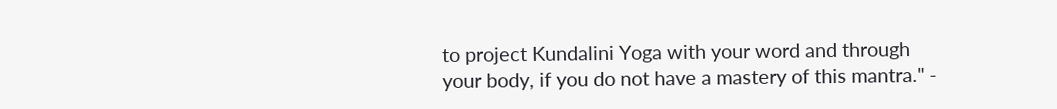to project Kundalini Yoga with your word and through your body, if you do not have a mastery of this mantra." -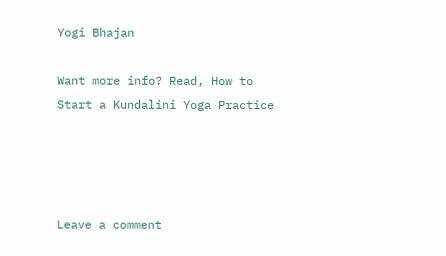Yogi Bhajan

Want more info? Read, How to Start a Kundalini Yoga Practice




Leave a comment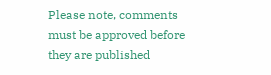Please note, comments must be approved before they are published